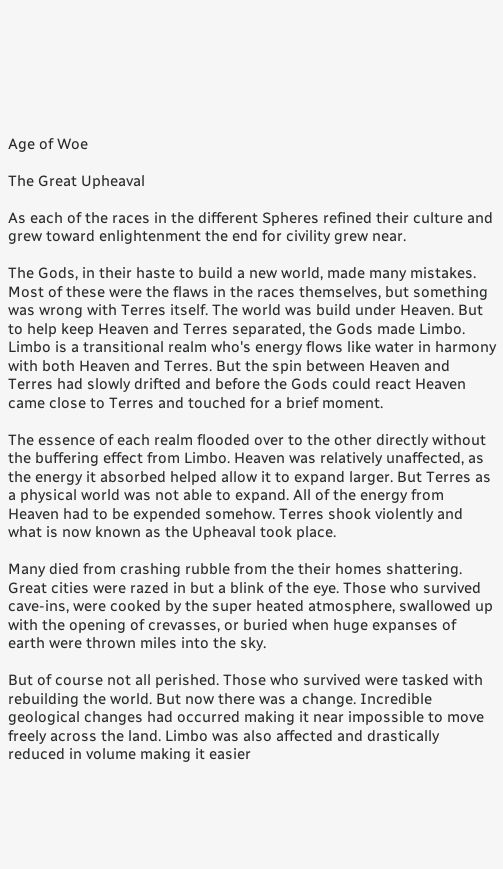Age of Woe

The Great Upheaval

As each of the races in the different Spheres refined their culture and grew toward enlightenment the end for civility grew near.

The Gods, in their haste to build a new world, made many mistakes. Most of these were the flaws in the races themselves, but something was wrong with Terres itself. The world was build under Heaven. But to help keep Heaven and Terres separated, the Gods made Limbo. Limbo is a transitional realm who's energy flows like water in harmony with both Heaven and Terres. But the spin between Heaven and Terres had slowly drifted and before the Gods could react Heaven came close to Terres and touched for a brief moment.

The essence of each realm flooded over to the other directly without the buffering effect from Limbo. Heaven was relatively unaffected, as the energy it absorbed helped allow it to expand larger. But Terres as a physical world was not able to expand. All of the energy from Heaven had to be expended somehow. Terres shook violently and what is now known as the Upheaval took place.

Many died from crashing rubble from the their homes shattering. Great cities were razed in but a blink of the eye. Those who survived cave-ins, were cooked by the super heated atmosphere, swallowed up with the opening of crevasses, or buried when huge expanses of earth were thrown miles into the sky.

But of course not all perished. Those who survived were tasked with rebuilding the world. But now there was a change. Incredible geological changes had occurred making it near impossible to move freely across the land. Limbo was also affected and drastically reduced in volume making it easier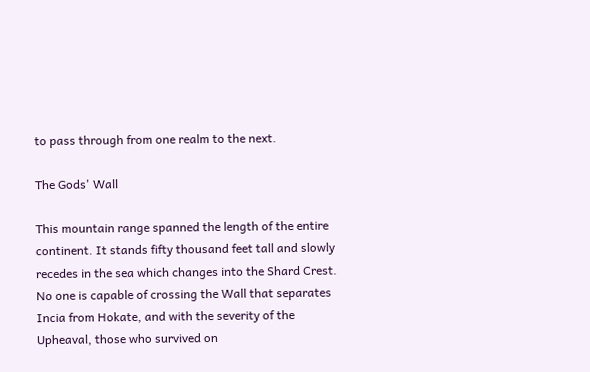to pass through from one realm to the next.

The Gods' Wall

This mountain range spanned the length of the entire continent. It stands fifty thousand feet tall and slowly recedes in the sea which changes into the Shard Crest. No one is capable of crossing the Wall that separates Incia from Hokate, and with the severity of the Upheaval, those who survived on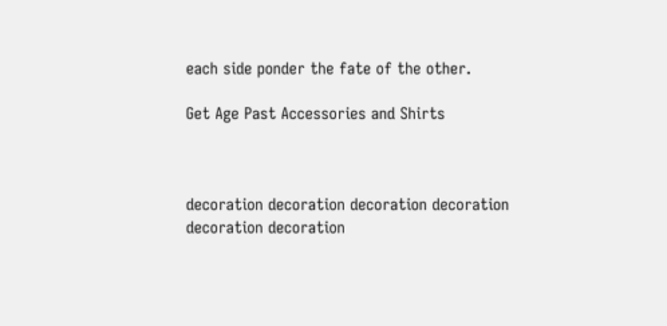each side ponder the fate of the other.

Get Age Past Accessories and Shirts



decoration decoration decoration decoration
decoration decoration